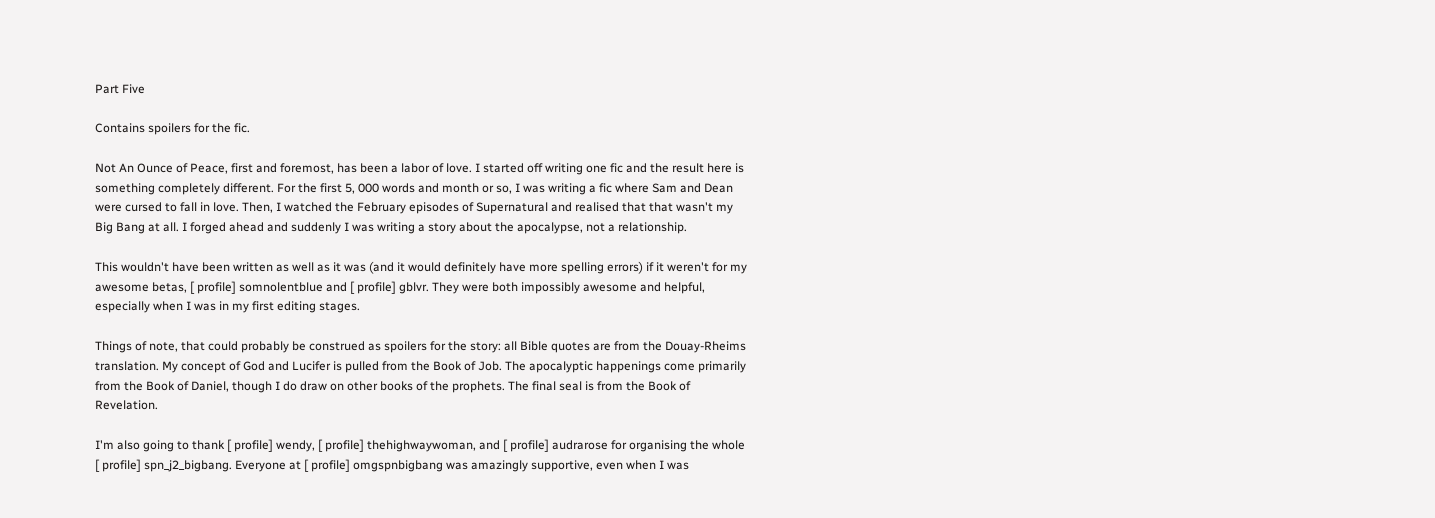Part Five

Contains spoilers for the fic.

Not An Ounce of Peace, first and foremost, has been a labor of love. I started off writing one fic and the result here is something completely different. For the first 5, 000 words and month or so, I was writing a fic where Sam and Dean were cursed to fall in love. Then, I watched the February episodes of Supernatural and realised that that wasn't my Big Bang at all. I forged ahead and suddenly I was writing a story about the apocalypse, not a relationship.

This wouldn't have been written as well as it was (and it would definitely have more spelling errors) if it weren't for my awesome betas, [ profile] somnolentblue and [ profile] gblvr. They were both impossibly awesome and helpful, especially when I was in my first editing stages.

Things of note, that could probably be construed as spoilers for the story: all Bible quotes are from the Douay-Rheims translation. My concept of God and Lucifer is pulled from the Book of Job. The apocalyptic happenings come primarily from the Book of Daniel, though I do draw on other books of the prophets. The final seal is from the Book of Revelation.

I'm also going to thank [ profile] wendy, [ profile] thehighwaywoman, and [ profile] audrarose for organising the whole [ profile] spn_j2_bigbang. Everyone at [ profile] omgspnbigbang was amazingly supportive, even when I was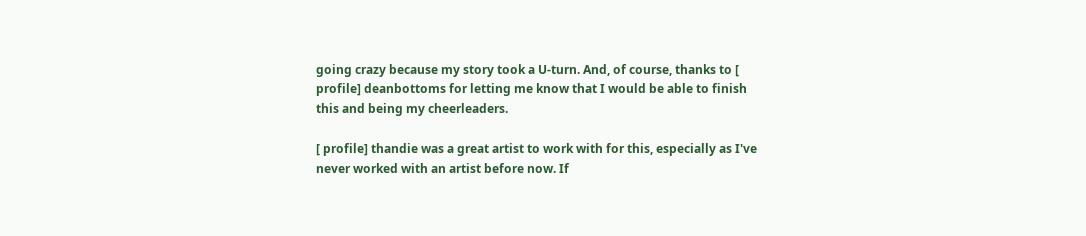going crazy because my story took a U-turn. And, of course, thanks to [ profile] deanbottoms for letting me know that I would be able to finish this and being my cheerleaders.

[ profile] thandie was a great artist to work with for this, especially as I've never worked with an artist before now. If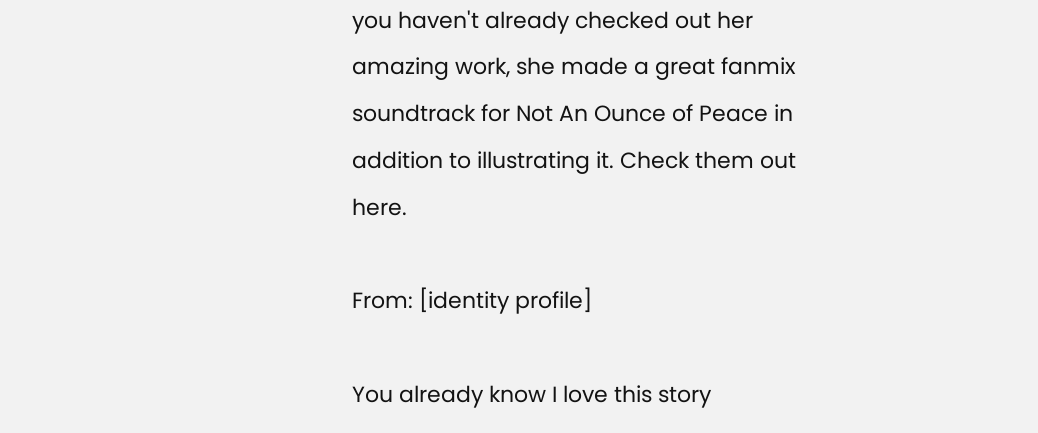you haven't already checked out her amazing work, she made a great fanmix soundtrack for Not An Ounce of Peace in addition to illustrating it. Check them out here.

From: [identity profile]

You already know I love this story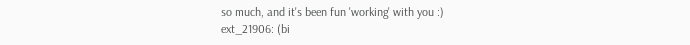so much, and it's been fun 'working' with you :)
ext_21906: (bi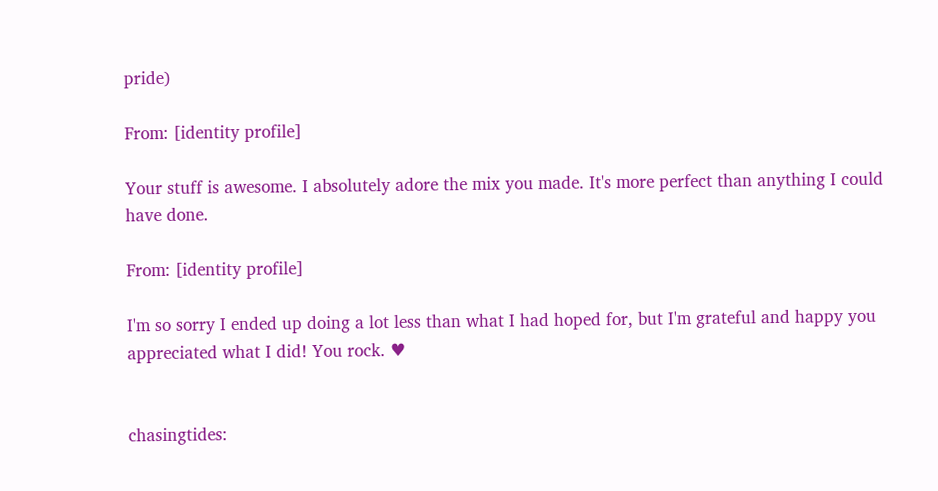pride)

From: [identity profile]

Your stuff is awesome. I absolutely adore the mix you made. It's more perfect than anything I could have done.

From: [identity profile]

I'm so sorry I ended up doing a lot less than what I had hoped for, but I'm grateful and happy you appreciated what I did! You rock. ♥


chasingtides: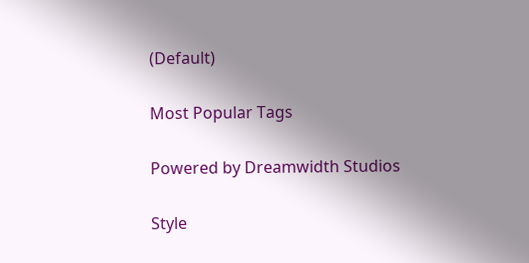(Default)

Most Popular Tags

Powered by Dreamwidth Studios

Style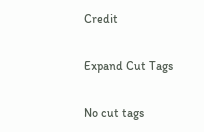Credit

Expand Cut Tags

No cut tags